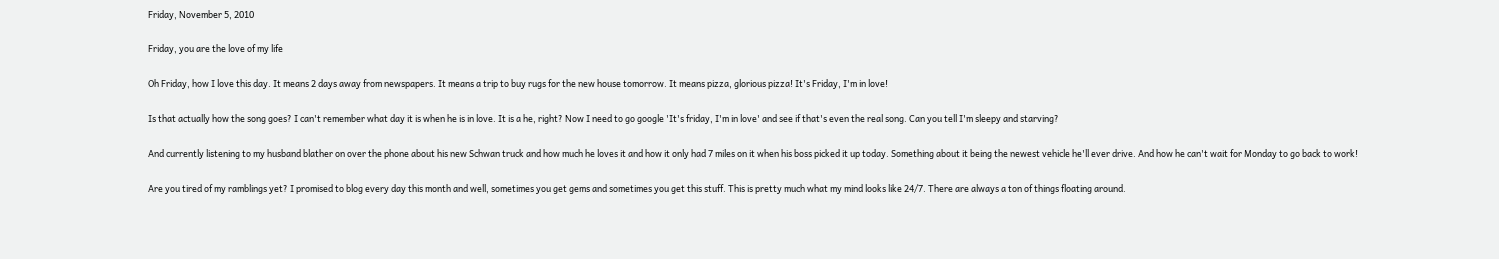Friday, November 5, 2010

Friday, you are the love of my life

Oh Friday, how I love this day. It means 2 days away from newspapers. It means a trip to buy rugs for the new house tomorrow. It means pizza, glorious pizza! It's Friday, I'm in love!

Is that actually how the song goes? I can't remember what day it is when he is in love. It is a he, right? Now I need to go google 'It's friday, I'm in love' and see if that's even the real song. Can you tell I'm sleepy and starving?

And currently listening to my husband blather on over the phone about his new Schwan truck and how much he loves it and how it only had 7 miles on it when his boss picked it up today. Something about it being the newest vehicle he'll ever drive. And how he can't wait for Monday to go back to work!

Are you tired of my ramblings yet? I promised to blog every day this month and well, sometimes you get gems and sometimes you get this stuff. This is pretty much what my mind looks like 24/7. There are always a ton of things floating around.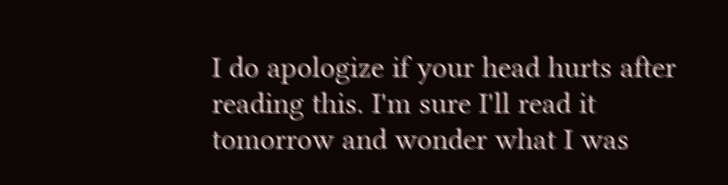I do apologize if your head hurts after reading this. I'm sure I'll read it tomorrow and wonder what I was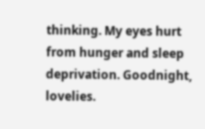thinking. My eyes hurt from hunger and sleep deprivation. Goodnight, lovelies.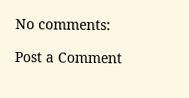No comments:

Post a Comment